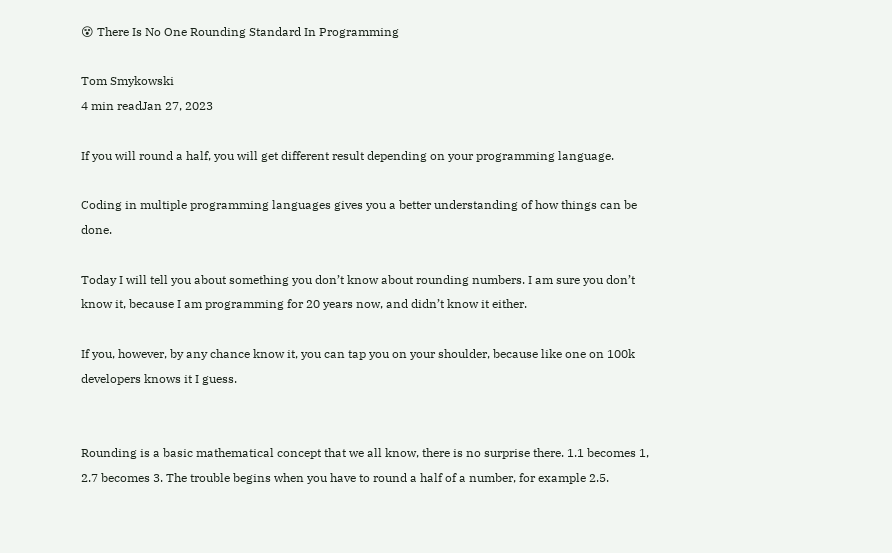😵 There Is No One Rounding Standard In Programming

Tom Smykowski
4 min readJan 27, 2023

If you will round a half, you will get different result depending on your programming language.

Coding in multiple programming languages gives you a better understanding of how things can be done.

Today I will tell you about something you don’t know about rounding numbers. I am sure you don’t know it, because I am programming for 20 years now, and didn’t know it either.

If you, however, by any chance know it, you can tap you on your shoulder, because like one on 100k developers knows it I guess.


Rounding is a basic mathematical concept that we all know, there is no surprise there. 1.1 becomes 1, 2.7 becomes 3. The trouble begins when you have to round a half of a number, for example 2.5.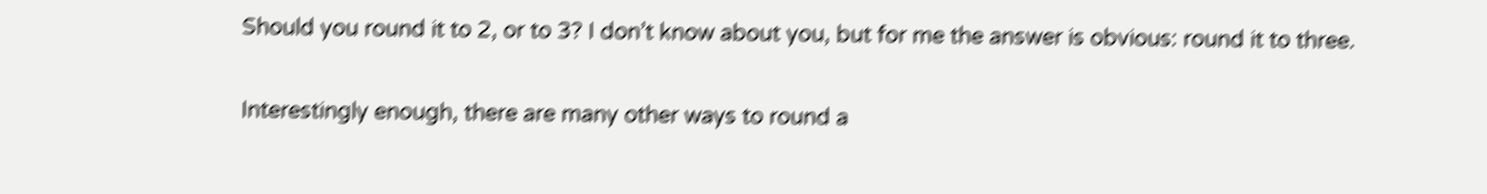Should you round it to 2, or to 3? I don’t know about you, but for me the answer is obvious: round it to three.

Interestingly enough, there are many other ways to round a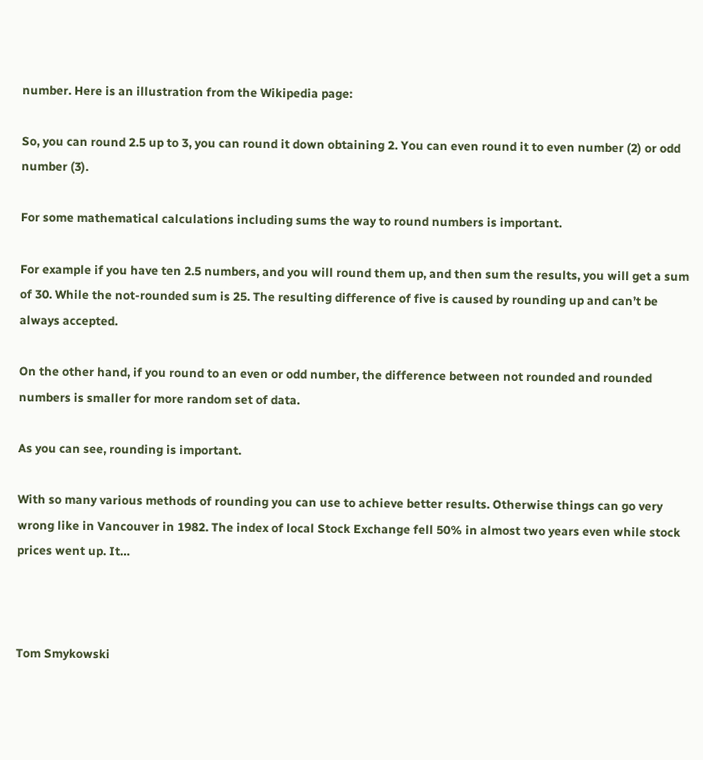number. Here is an illustration from the Wikipedia page:

So, you can round 2.5 up to 3, you can round it down obtaining 2. You can even round it to even number (2) or odd number (3).

For some mathematical calculations including sums the way to round numbers is important.

For example if you have ten 2.5 numbers, and you will round them up, and then sum the results, you will get a sum of 30. While the not-rounded sum is 25. The resulting difference of five is caused by rounding up and can’t be always accepted.

On the other hand, if you round to an even or odd number, the difference between not rounded and rounded numbers is smaller for more random set of data.

As you can see, rounding is important.

With so many various methods of rounding you can use to achieve better results. Otherwise things can go very wrong like in Vancouver in 1982. The index of local Stock Exchange fell 50% in almost two years even while stock prices went up. It…



Tom Smykowski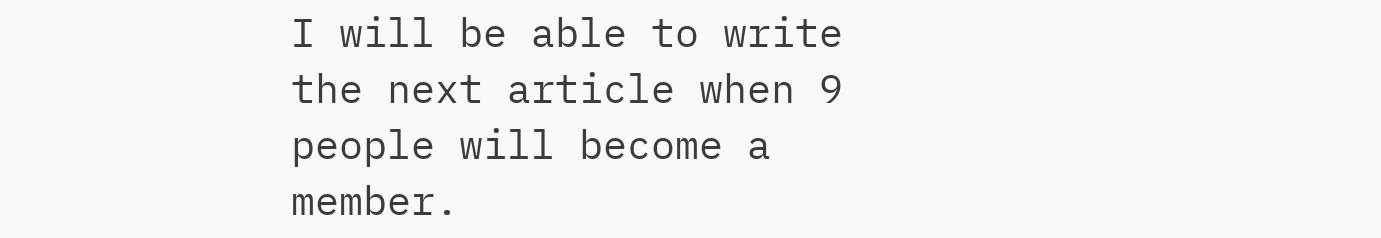I will be able to write the next article when 9 people will become a member.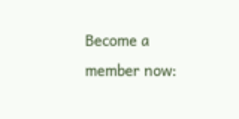Become a member now: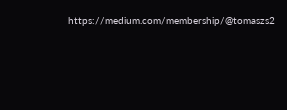https://medium.com/membership/@tomaszs2